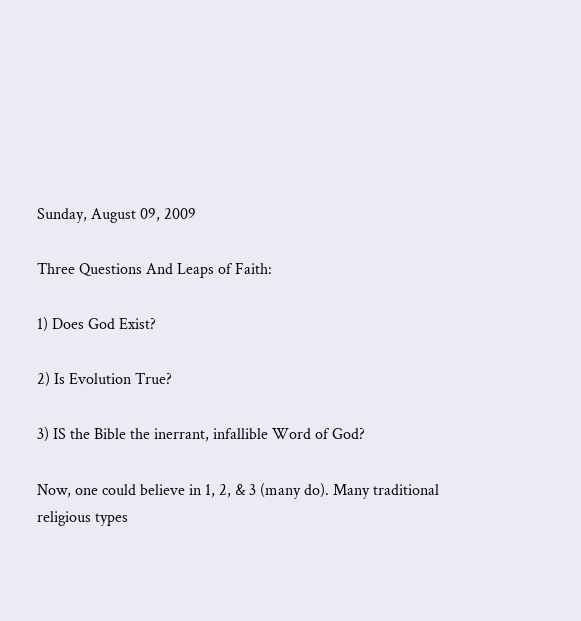Sunday, August 09, 2009

Three Questions And Leaps of Faith:

1) Does God Exist?

2) Is Evolution True?

3) IS the Bible the inerrant, infallible Word of God?

Now, one could believe in 1, 2, & 3 (many do). Many traditional religious types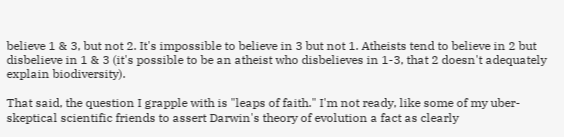believe 1 & 3, but not 2. It's impossible to believe in 3 but not 1. Atheists tend to believe in 2 but disbelieve in 1 & 3 (it's possible to be an atheist who disbelieves in 1-3, that 2 doesn't adequately explain biodiversity).

That said, the question I grapple with is "leaps of faith." I'm not ready, like some of my uber-skeptical scientific friends to assert Darwin's theory of evolution a fact as clearly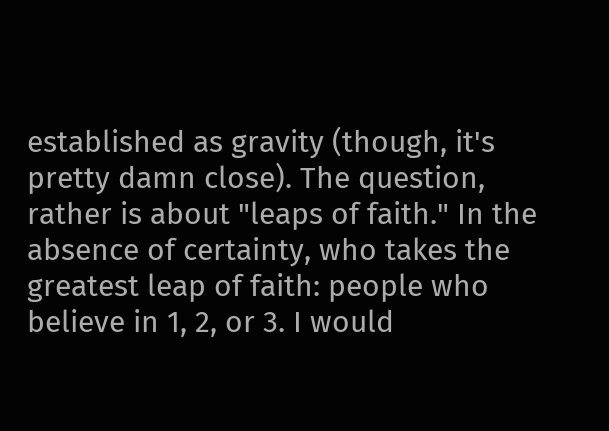established as gravity (though, it's pretty damn close). The question, rather is about "leaps of faith." In the absence of certainty, who takes the greatest leap of faith: people who believe in 1, 2, or 3. I would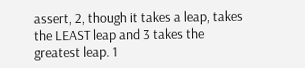assert, 2, though it takes a leap, takes the LEAST leap and 3 takes the greatest leap. 1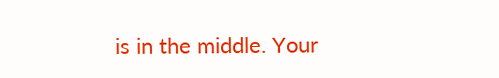is in the middle. Your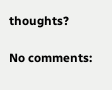thoughts?

No comments: